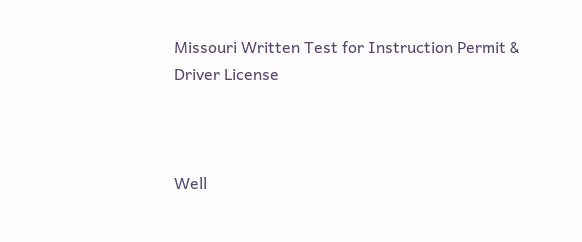Missouri Written Test for Instruction Permit & Driver License



Well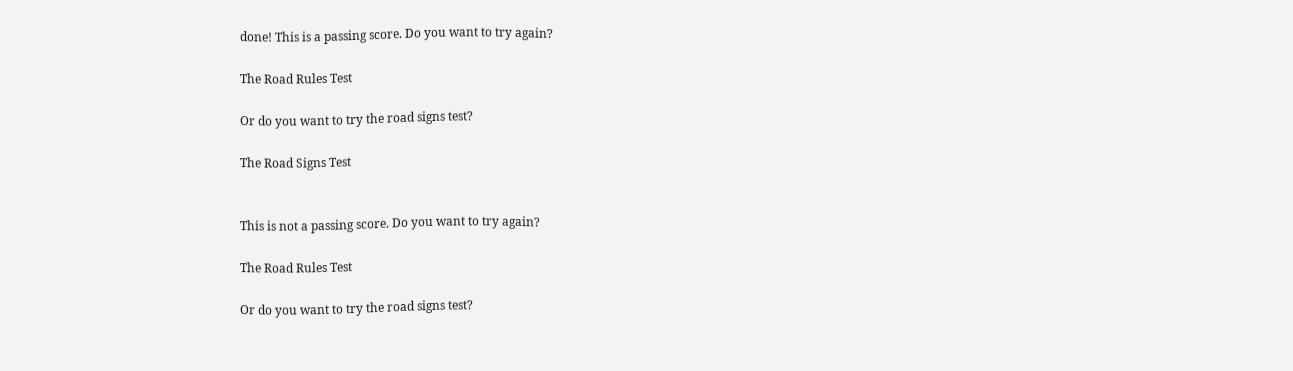done! This is a passing score. Do you want to try again?

The Road Rules Test

Or do you want to try the road signs test?

The Road Signs Test


This is not a passing score. Do you want to try again?

The Road Rules Test

Or do you want to try the road signs test?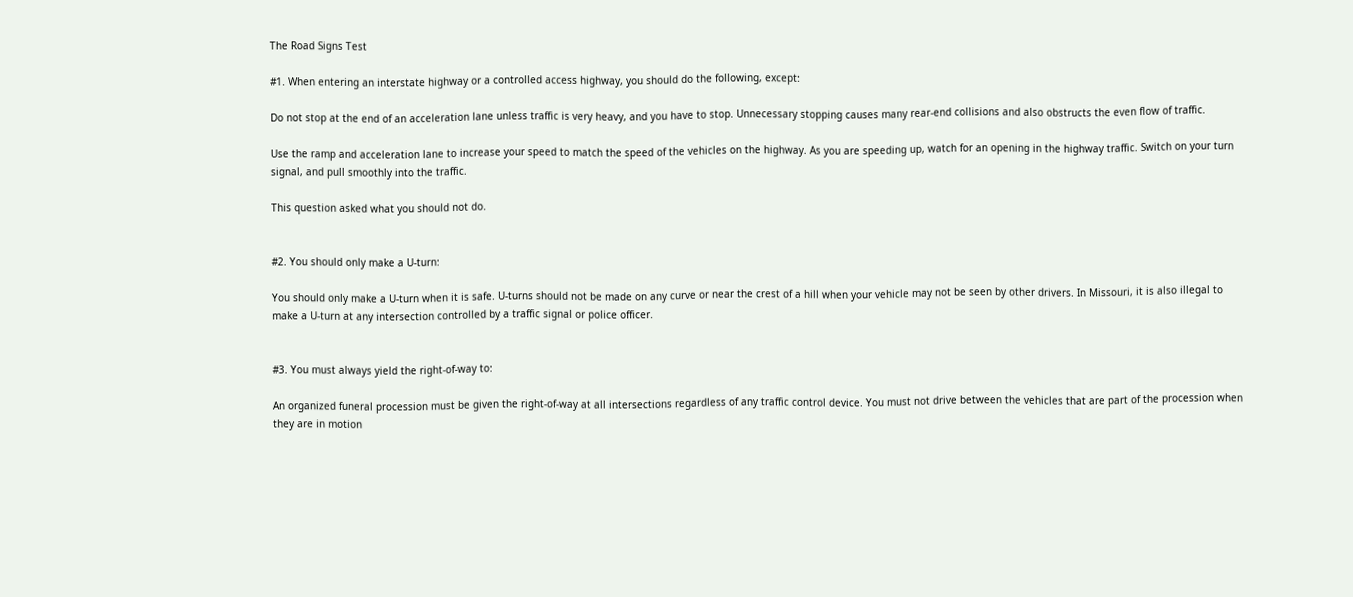The Road Signs Test

#1. When entering an interstate highway or a controlled access highway, you should do the following, except:

Do not stop at the end of an acceleration lane unless traffic is very heavy, and you have to stop. Unnecessary stopping causes many rear-end collisions and also obstructs the even flow of traffic.

Use the ramp and acceleration lane to increase your speed to match the speed of the vehicles on the highway. As you are speeding up, watch for an opening in the highway traffic. Switch on your turn signal, and pull smoothly into the traffic.

This question asked what you should not do.


#2. You should only make a U-turn:

You should only make a U-turn when it is safe. U-turns should not be made on any curve or near the crest of a hill when your vehicle may not be seen by other drivers. In Missouri, it is also illegal to make a U-turn at any intersection controlled by a traffic signal or police officer.


#3. You must always yield the right-of-way to:

An organized funeral procession must be given the right-of-way at all intersections regardless of any traffic control device. You must not drive between the vehicles that are part of the procession when they are in motion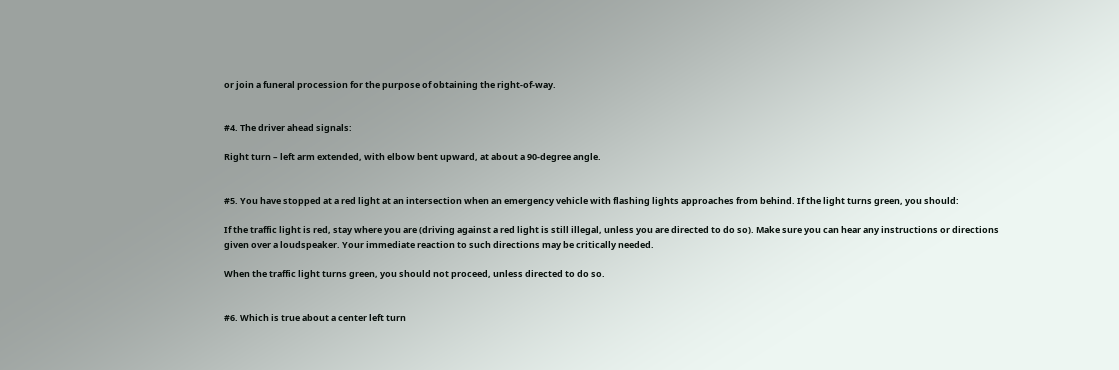or join a funeral procession for the purpose of obtaining the right-of-way.


#4. The driver ahead signals:

Right turn – left arm extended, with elbow bent upward, at about a 90-degree angle.


#5. You have stopped at a red light at an intersection when an emergency vehicle with flashing lights approaches from behind. If the light turns green, you should:

If the traffic light is red, stay where you are (driving against a red light is still illegal, unless you are directed to do so). Make sure you can hear any instructions or directions given over a loudspeaker. Your immediate reaction to such directions may be critically needed.

When the traffic light turns green, you should not proceed, unless directed to do so.


#6. Which is true about a center left turn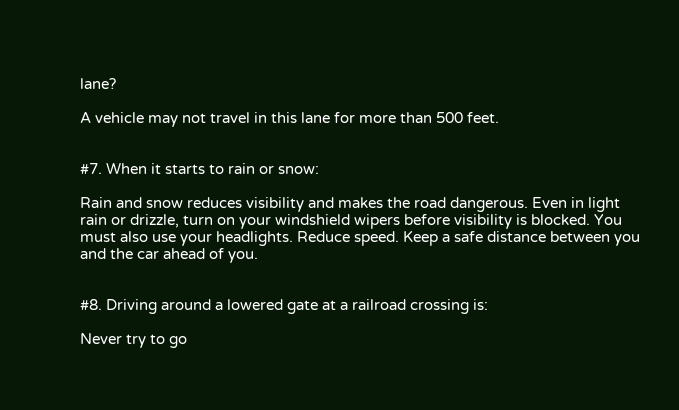lane?

A vehicle may not travel in this lane for more than 500 feet.


#7. When it starts to rain or snow:

Rain and snow reduces visibility and makes the road dangerous. Even in light rain or drizzle, turn on your windshield wipers before visibility is blocked. You must also use your headlights. Reduce speed. Keep a safe distance between you and the car ahead of you.


#8. Driving around a lowered gate at a railroad crossing is:

Never try to go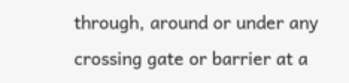through, around or under any crossing gate or barrier at a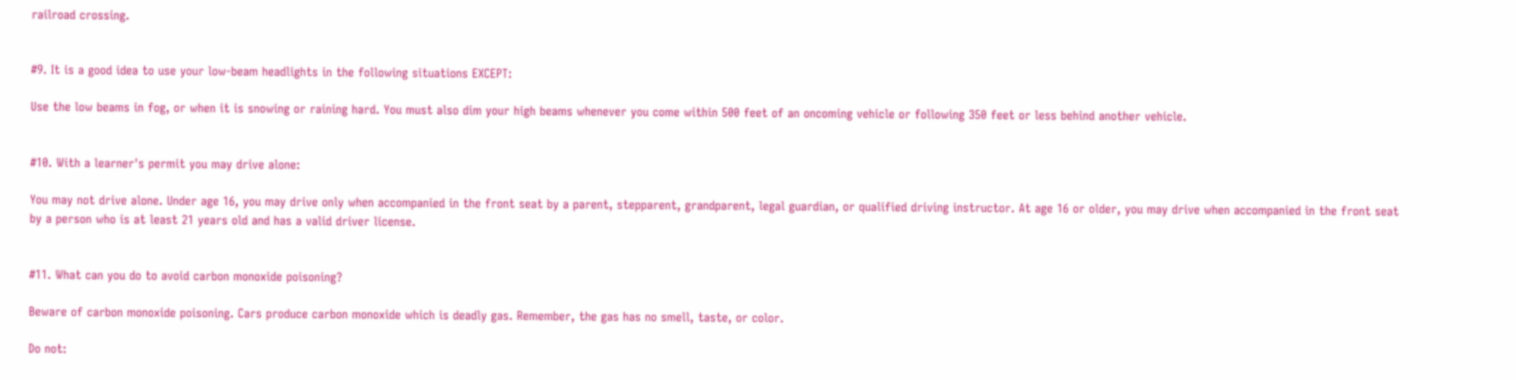railroad crossing.


#9. It is a good idea to use your low-beam headlights in the following situations EXCEPT:

Use the low beams in fog, or when it is snowing or raining hard. You must also dim your high beams whenever you come within 500 feet of an oncoming vehicle or following 350 feet or less behind another vehicle.


#10. With a learner's permit you may drive alone:

You may not drive alone. Under age 16, you may drive only when accompanied in the front seat by a parent, stepparent, grandparent, legal guardian, or qualified driving instructor. At age 16 or older, you may drive when accompanied in the front seat by a person who is at least 21 years old and has a valid driver license.


#11. What can you do to avoid carbon monoxide poisoning?

Beware of carbon monoxide poisoning. Cars produce carbon monoxide which is deadly gas. Remember, the gas has no smell, taste, or color.

Do not: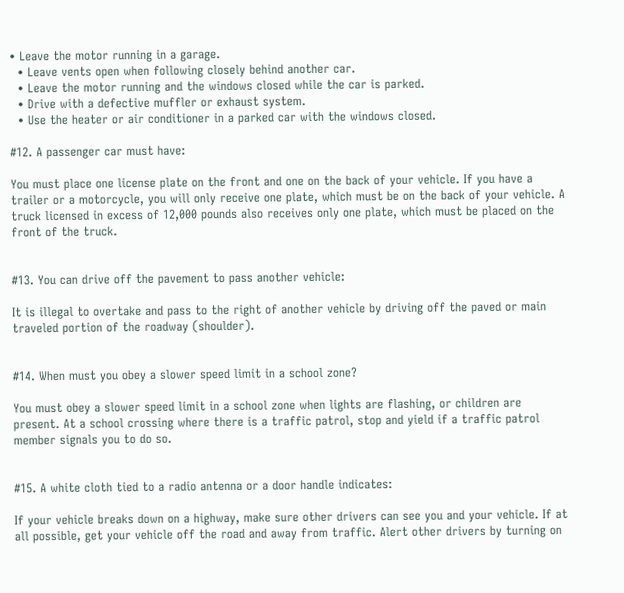• Leave the motor running in a garage.
  • Leave vents open when following closely behind another car.
  • Leave the motor running and the windows closed while the car is parked.
  • Drive with a defective muffler or exhaust system.
  • Use the heater or air conditioner in a parked car with the windows closed.

#12. A passenger car must have:

You must place one license plate on the front and one on the back of your vehicle. If you have a trailer or a motorcycle, you will only receive one plate, which must be on the back of your vehicle. A truck licensed in excess of 12,000 pounds also receives only one plate, which must be placed on the front of the truck.


#13. You can drive off the pavement to pass another vehicle:

It is illegal to overtake and pass to the right of another vehicle by driving off the paved or main traveled portion of the roadway (shoulder).


#14. When must you obey a slower speed limit in a school zone?

You must obey a slower speed limit in a school zone when lights are flashing, or children are present. At a school crossing where there is a traffic patrol, stop and yield if a traffic patrol member signals you to do so.


#15. A white cloth tied to a radio antenna or a door handle indicates:

If your vehicle breaks down on a highway, make sure other drivers can see you and your vehicle. If at all possible, get your vehicle off the road and away from traffic. Alert other drivers by turning on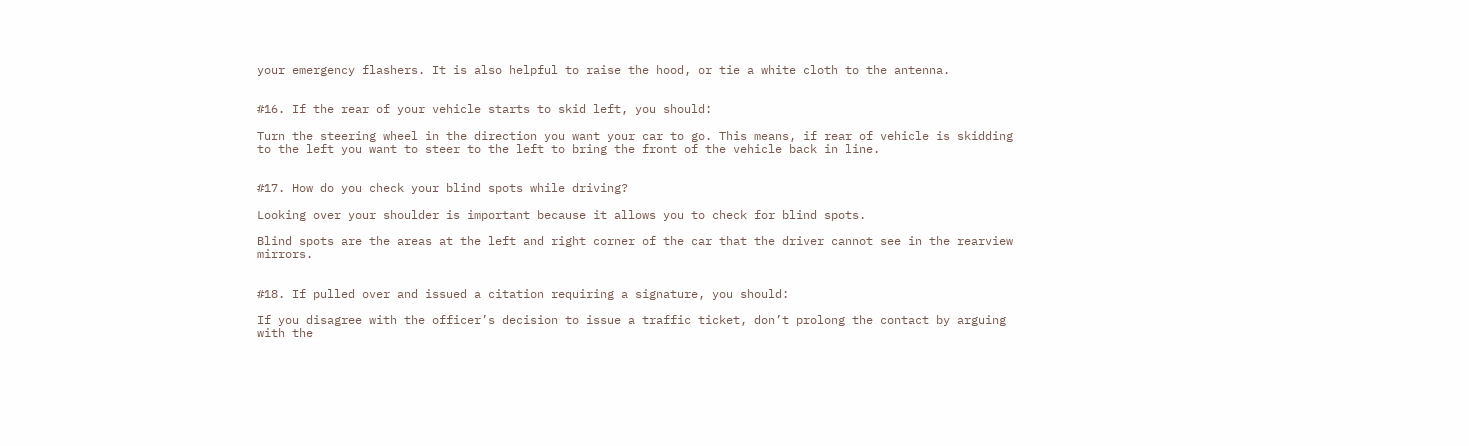your emergency flashers. It is also helpful to raise the hood, or tie a white cloth to the antenna.


#16. If the rear of your vehicle starts to skid left, you should:

Turn the steering wheel in the direction you want your car to go. This means, if rear of vehicle is skidding to the left you want to steer to the left to bring the front of the vehicle back in line.


#17. How do you check your blind spots while driving?

Looking over your shoulder is important because it allows you to check for blind spots.

Blind spots are the areas at the left and right corner of the car that the driver cannot see in the rearview mirrors.


#18. If pulled over and issued a citation requiring a signature, you should:

If you disagree with the officer’s decision to issue a traffic ticket, don’t prolong the contact by arguing with the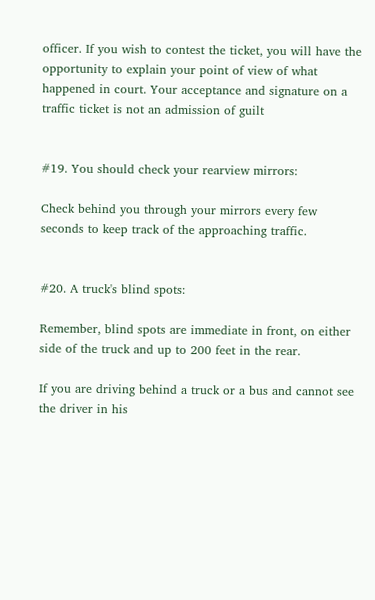officer. If you wish to contest the ticket, you will have the opportunity to explain your point of view of what happened in court. Your acceptance and signature on a traffic ticket is not an admission of guilt


#19. You should check your rearview mirrors:

Check behind you through your mirrors every few seconds to keep track of the approaching traffic.


#20. A truck's blind spots:

Remember, blind spots are immediate in front, on either side of the truck and up to 200 feet in the rear.

If you are driving behind a truck or a bus and cannot see the driver in his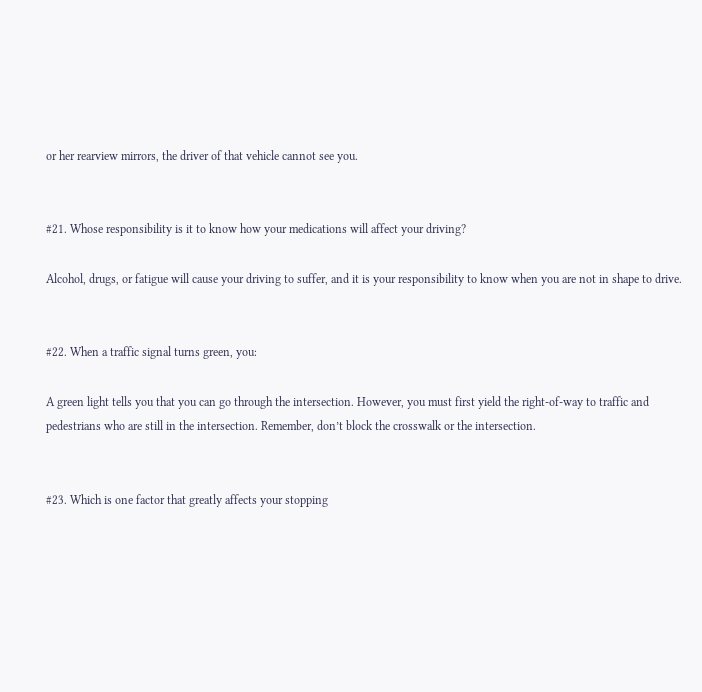or her rearview mirrors, the driver of that vehicle cannot see you.


#21. Whose responsibility is it to know how your medications will affect your driving?

Alcohol, drugs, or fatigue will cause your driving to suffer, and it is your responsibility to know when you are not in shape to drive.


#22. When a traffic signal turns green, you:

A green light tells you that you can go through the intersection. However, you must first yield the right-of-way to traffic and pedestrians who are still in the intersection. Remember, don’t block the crosswalk or the intersection.


#23. Which is one factor that greatly affects your stopping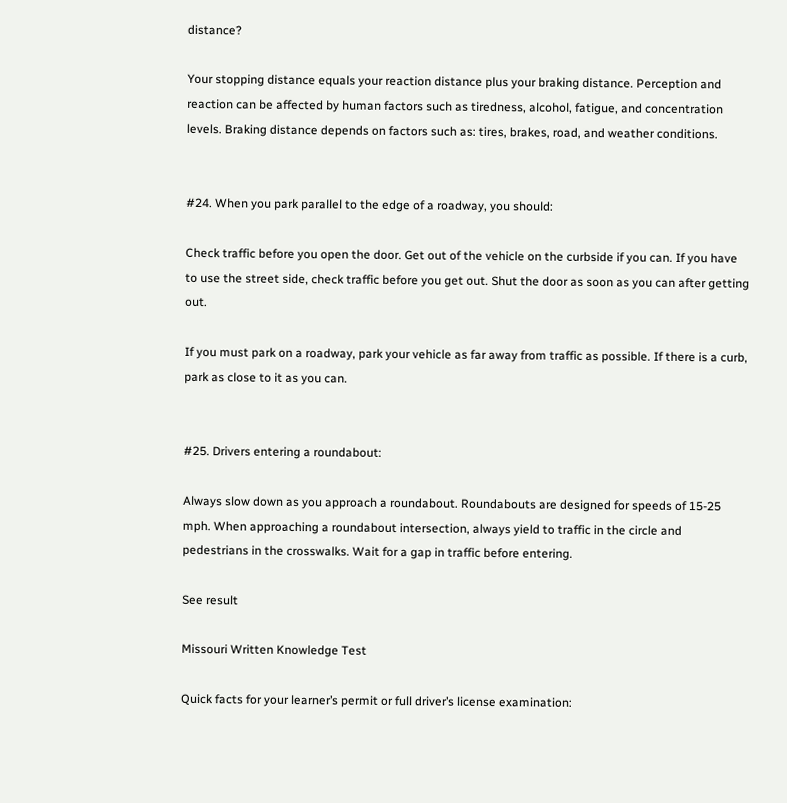distance?

Your stopping distance equals your reaction distance plus your braking distance. Perception and reaction can be affected by human factors such as tiredness, alcohol, fatigue, and concentration levels. Braking distance depends on factors such as: tires, brakes, road, and weather conditions.


#24. When you park parallel to the edge of a roadway, you should:

Check traffic before you open the door. Get out of the vehicle on the curbside if you can. If you have to use the street side, check traffic before you get out. Shut the door as soon as you can after getting out.

If you must park on a roadway, park your vehicle as far away from traffic as possible. If there is a curb, park as close to it as you can.


#25. Drivers entering a roundabout:

Always slow down as you approach a roundabout. Roundabouts are designed for speeds of 15-25 mph. When approaching a roundabout intersection, always yield to traffic in the circle and pedestrians in the crosswalks. Wait for a gap in traffic before entering.

See result

Missouri Written Knowledge Test

Quick facts for your learner’s permit or full driver’s license examination: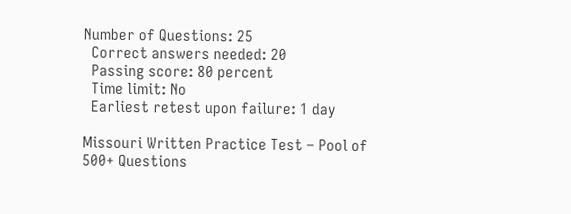Number of Questions: 25
  Correct answers needed: 20
  Passing score: 80 percent
  Time limit: No
  Earliest retest upon failure: 1 day

Missouri Written Practice Test – Pool of 500+ Questions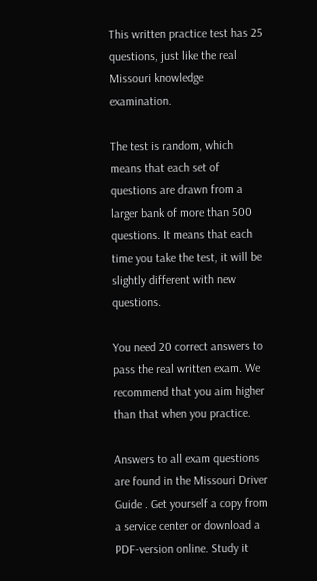This written practice test has 25 questions, just like the real Missouri knowledge examination.

The test is random, which means that each set of questions are drawn from a larger bank of more than 500 questions. It means that each time you take the test, it will be slightly different with new questions.

You need 20 correct answers to pass the real written exam. We recommend that you aim higher than that when you practice.

Answers to all exam questions are found in the Missouri Driver Guide . Get yourself a copy from a service center or download a PDF-version online. Study it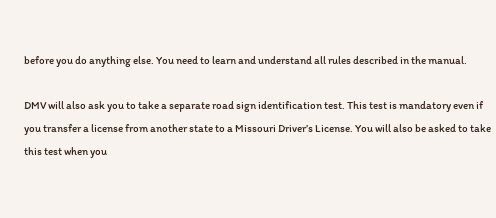before you do anything else. You need to learn and understand all rules described in the manual.

DMV will also ask you to take a separate road sign identification test. This test is mandatory even if you transfer a license from another state to a Missouri Driver’s License. You will also be asked to take this test when you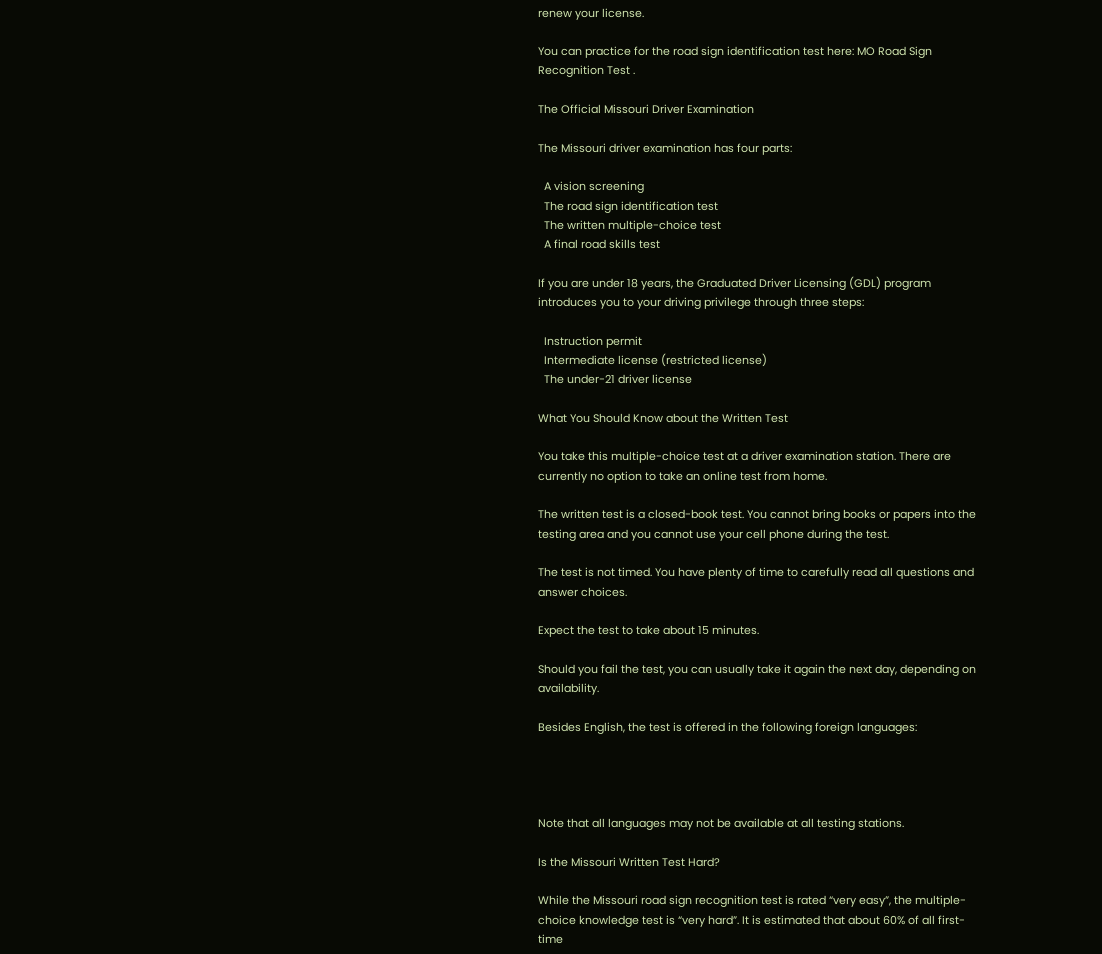renew your license.

You can practice for the road sign identification test here: MO Road Sign Recognition Test .

The Official Missouri Driver Examination

The Missouri driver examination has four parts:

  A vision screening
  The road sign identification test
  The written multiple-choice test
  A final road skills test

If you are under 18 years, the Graduated Driver Licensing (GDL) program introduces you to your driving privilege through three steps:

  Instruction permit
  Intermediate license (restricted license)
  The under-21 driver license

What You Should Know about the Written Test

You take this multiple-choice test at a driver examination station. There are currently no option to take an online test from home.

The written test is a closed-book test. You cannot bring books or papers into the testing area and you cannot use your cell phone during the test.

The test is not timed. You have plenty of time to carefully read all questions and answer choices.

Expect the test to take about 15 minutes.

Should you fail the test, you can usually take it again the next day, depending on availability.

Besides English, the test is offered in the following foreign languages:




Note that all languages may not be available at all testing stations.

Is the Missouri Written Test Hard?

While the Missouri road sign recognition test is rated “very easy”, the multiple-choice knowledge test is “very hard”. It is estimated that about 60% of all first-time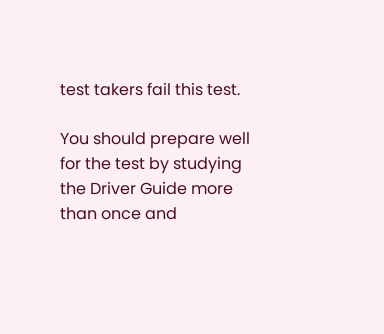test takers fail this test.

You should prepare well for the test by studying the Driver Guide more than once and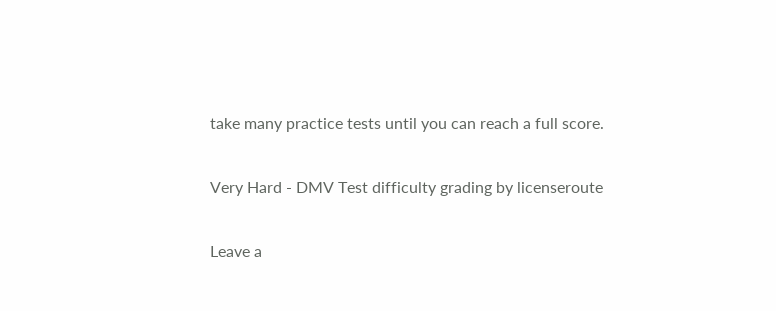take many practice tests until you can reach a full score.

Very Hard - DMV Test difficulty grading by licenseroute

Leave a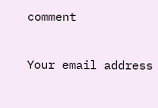comment

Your email address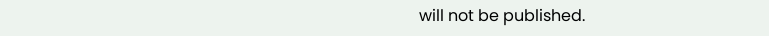will not be published.